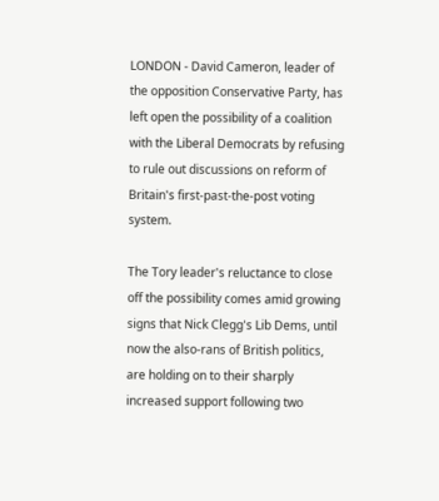LONDON - David Cameron, leader of the opposition Conservative Party, has left open the possibility of a coalition with the Liberal Democrats by refusing to rule out discussions on reform of Britain's first-past-the-post voting system.

The Tory leader's reluctance to close off the possibility comes amid growing signs that Nick Clegg's Lib Dems, until now the also-rans of British politics, are holding on to their sharply increased support following two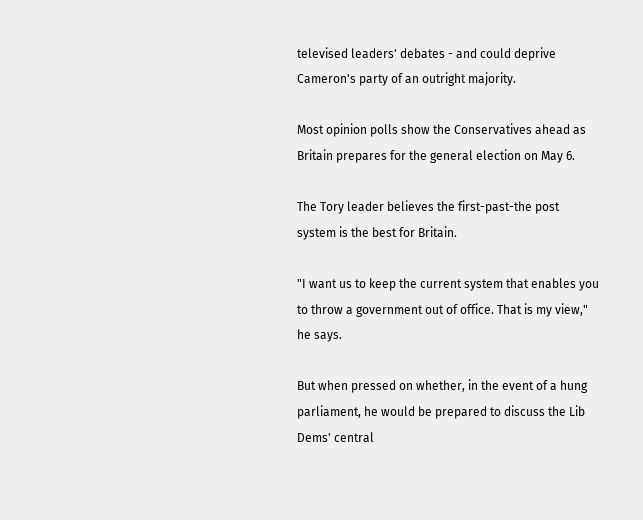televised leaders' debates - and could deprive Cameron's party of an outright majority.

Most opinion polls show the Conservatives ahead as Britain prepares for the general election on May 6.

The Tory leader believes the first-past-the post system is the best for Britain.

"I want us to keep the current system that enables you to throw a government out of office. That is my view," he says.

But when pressed on whether, in the event of a hung parliament, he would be prepared to discuss the Lib Dems' central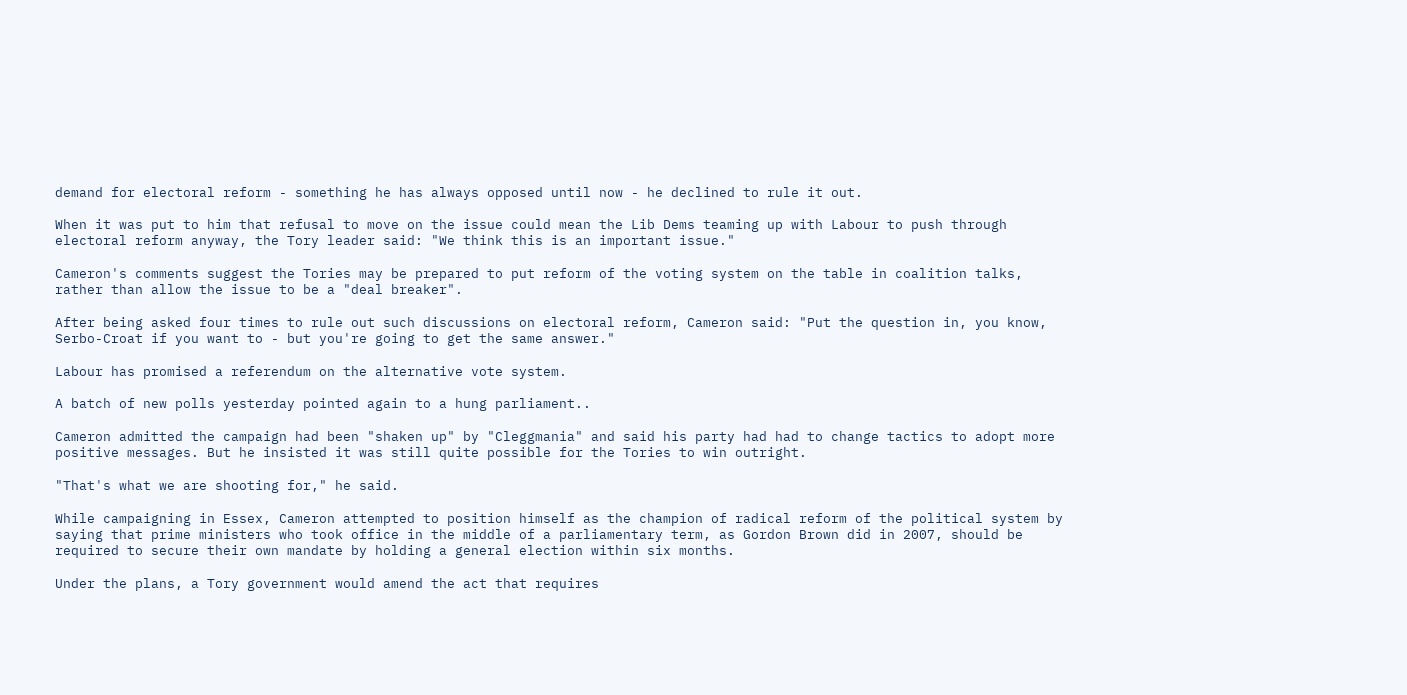demand for electoral reform - something he has always opposed until now - he declined to rule it out.

When it was put to him that refusal to move on the issue could mean the Lib Dems teaming up with Labour to push through electoral reform anyway, the Tory leader said: "We think this is an important issue."

Cameron's comments suggest the Tories may be prepared to put reform of the voting system on the table in coalition talks, rather than allow the issue to be a "deal breaker".

After being asked four times to rule out such discussions on electoral reform, Cameron said: "Put the question in, you know, Serbo-Croat if you want to - but you're going to get the same answer."

Labour has promised a referendum on the alternative vote system.

A batch of new polls yesterday pointed again to a hung parliament..

Cameron admitted the campaign had been "shaken up" by "Cleggmania" and said his party had had to change tactics to adopt more positive messages. But he insisted it was still quite possible for the Tories to win outright.

"That's what we are shooting for," he said.

While campaigning in Essex, Cameron attempted to position himself as the champion of radical reform of the political system by saying that prime ministers who took office in the middle of a parliamentary term, as Gordon Brown did in 2007, should be required to secure their own mandate by holding a general election within six months.

Under the plans, a Tory government would amend the act that requires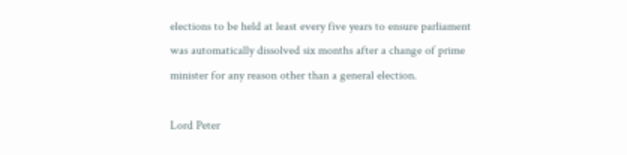elections to be held at least every five years to ensure parliament was automatically dissolved six months after a change of prime minister for any reason other than a general election.

Lord Peter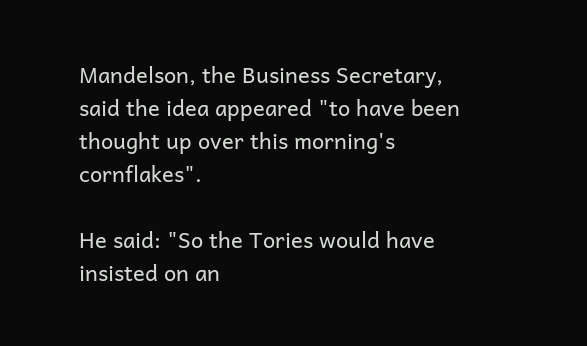Mandelson, the Business Secretary, said the idea appeared "to have been thought up over this morning's cornflakes".

He said: "So the Tories would have insisted on an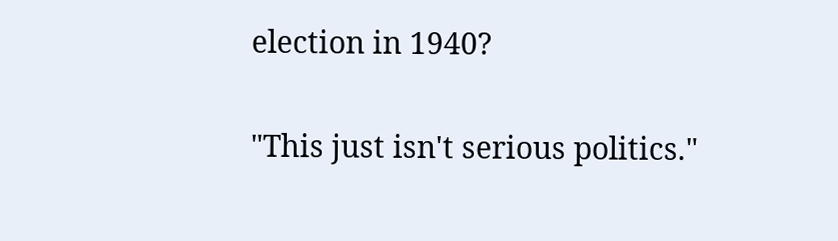election in 1940?

"This just isn't serious politics."